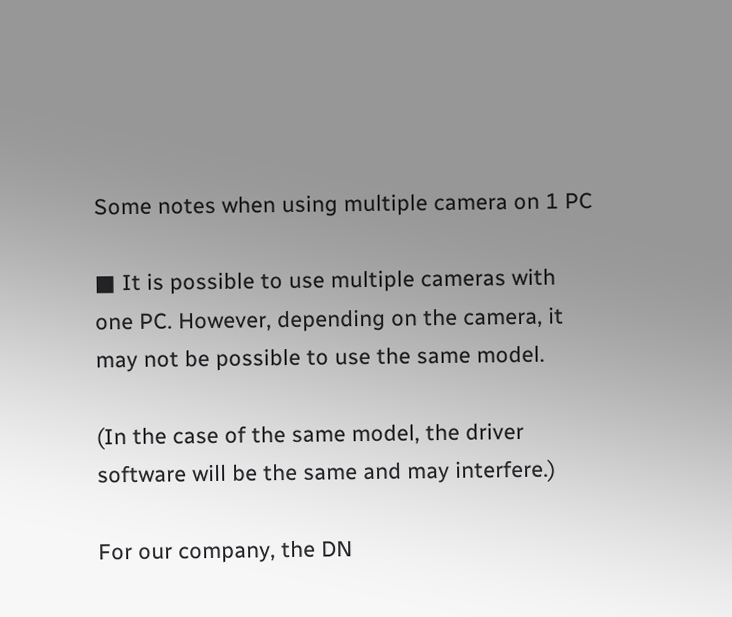Some notes when using multiple camera on 1 PC

■ It is possible to use multiple cameras with one PC. However, depending on the camera, it may not be possible to use the same model.

(In the case of the same model, the driver software will be the same and may interfere.)

For our company, the DN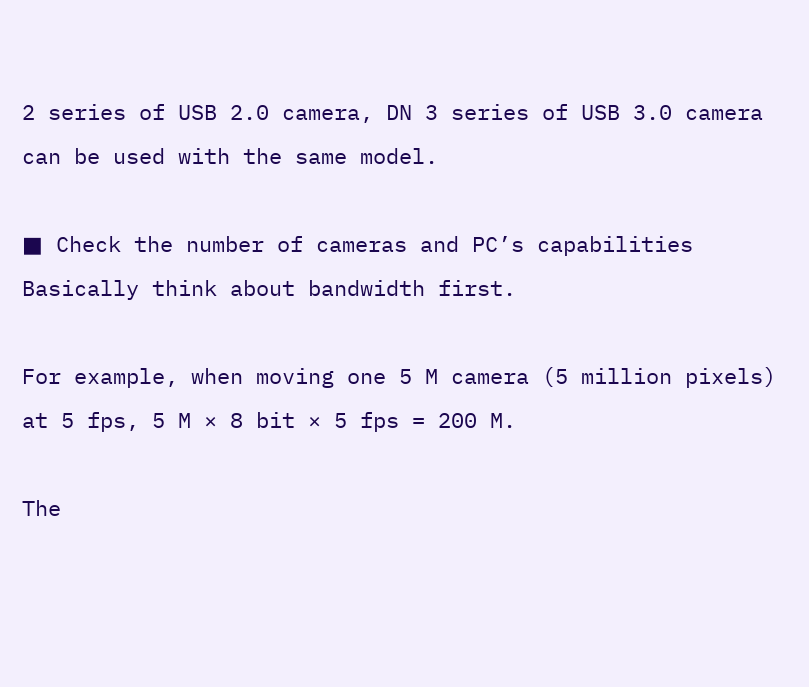2 series of USB 2.0 camera, DN 3 series of USB 3.0 camera can be used with the same model.

■ Check the number of cameras and PC’s capabilities Basically think about bandwidth first.

For example, when moving one 5 M camera (5 million pixels) at 5 fps, 5 M × 8 bit × 5 fps = 200 M.

The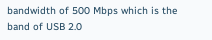bandwidth of 500 Mbps which is the band of USB 2.0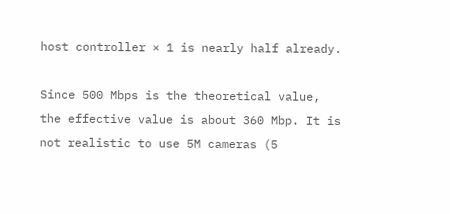host controller × 1 is nearly half already.

Since 500 Mbps is the theoretical value, the effective value is about 360 Mbp. It is not realistic to use 5M cameras (5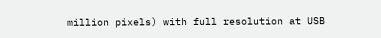million pixels) with full resolution at USB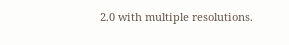2.0 with multiple resolutions.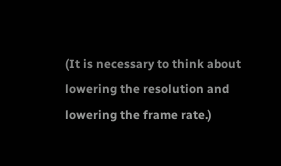(It is necessary to think about lowering the resolution and lowering the frame rate.)